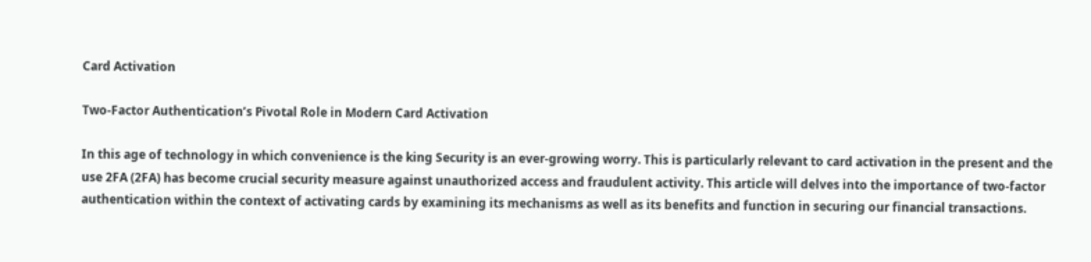Card Activation

Two-Factor Authentication’s Pivotal Role in Modern Card Activation

In this age of technology in which convenience is the king Security is an ever-growing worry. This is particularly relevant to card activation in the present and the use 2FA (2FA) has become crucial security measure against unauthorized access and fraudulent activity. This article will delves into the importance of two-factor authentication within the context of activating cards by examining its mechanisms as well as its benefits and function in securing our financial transactions.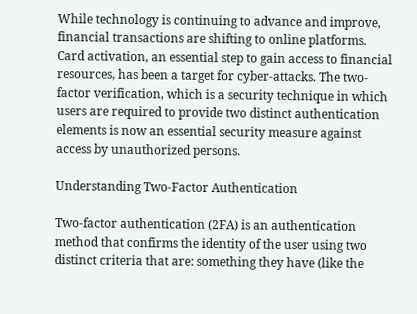While technology is continuing to advance and improve, financial transactions are shifting to online platforms. Card activation, an essential step to gain access to financial resources, has been a target for cyber-attacks. The two-factor verification, which is a security technique in which users are required to provide two distinct authentication elements is now an essential security measure against access by unauthorized persons.

Understanding Two-Factor Authentication

Two-factor authentication (2FA) is an authentication method that confirms the identity of the user using two distinct criteria that are: something they have (like the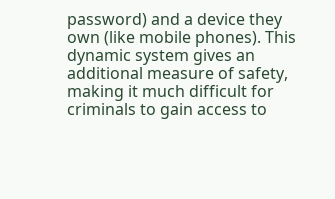password) and a device they own (like mobile phones). This dynamic system gives an additional measure of safety, making it much difficult for criminals to gain access to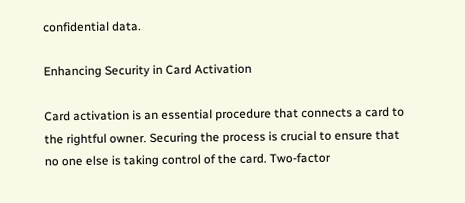confidential data.

Enhancing Security in Card Activation

Card activation is an essential procedure that connects a card to the rightful owner. Securing the process is crucial to ensure that no one else is taking control of the card. Two-factor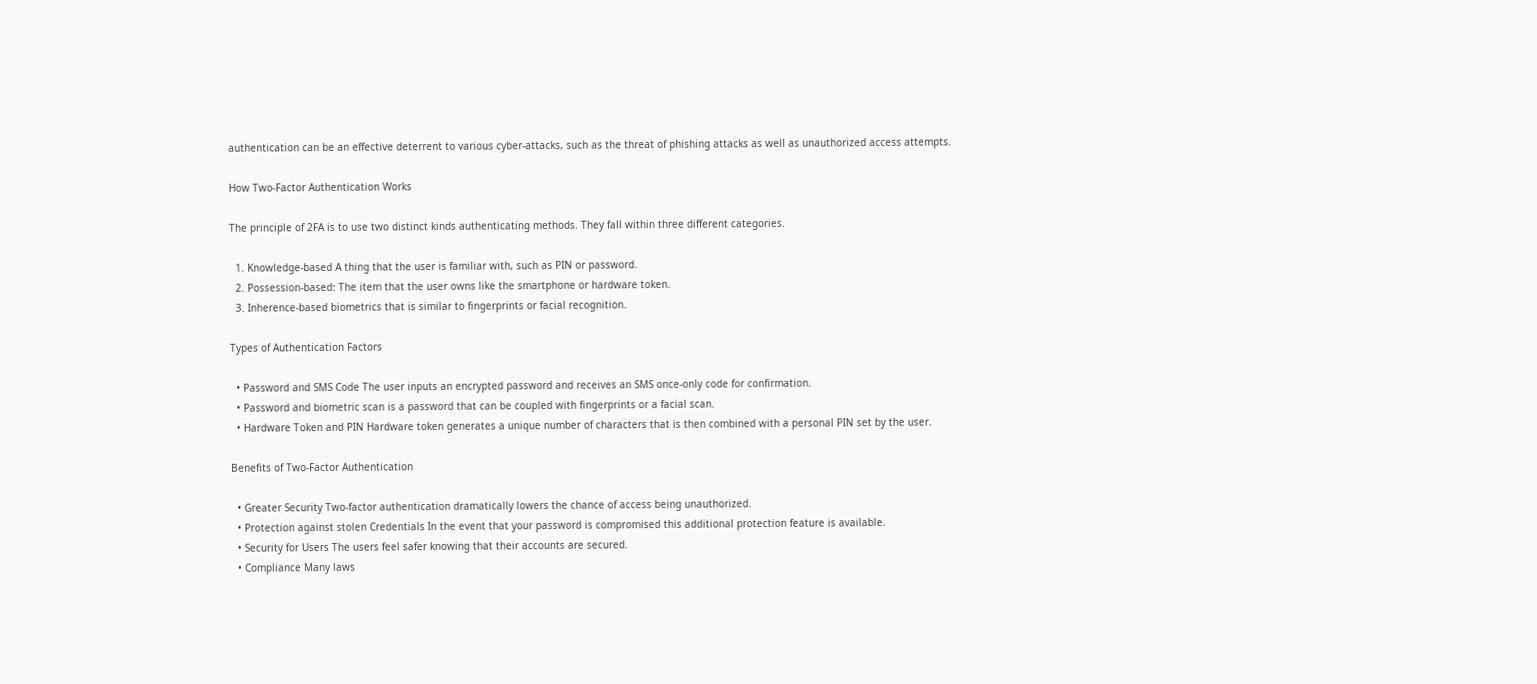authentication can be an effective deterrent to various cyber-attacks, such as the threat of phishing attacks as well as unauthorized access attempts.

How Two-Factor Authentication Works

The principle of 2FA is to use two distinct kinds authenticating methods. They fall within three different categories.

  1. Knowledge-based A thing that the user is familiar with, such as PIN or password.
  2. Possession-based: The item that the user owns like the smartphone or hardware token.
  3. Inherence-based biometrics that is similar to fingerprints or facial recognition.

Types of Authentication Factors

  • Password and SMS Code The user inputs an encrypted password and receives an SMS once-only code for confirmation.
  • Password and biometric scan is a password that can be coupled with fingerprints or a facial scan.
  • Hardware Token and PIN Hardware token generates a unique number of characters that is then combined with a personal PIN set by the user.

Benefits of Two-Factor Authentication

  • Greater Security Two-factor authentication dramatically lowers the chance of access being unauthorized.
  • Protection against stolen Credentials In the event that your password is compromised this additional protection feature is available.
  • Security for Users The users feel safer knowing that their accounts are secured.
  • Compliance Many laws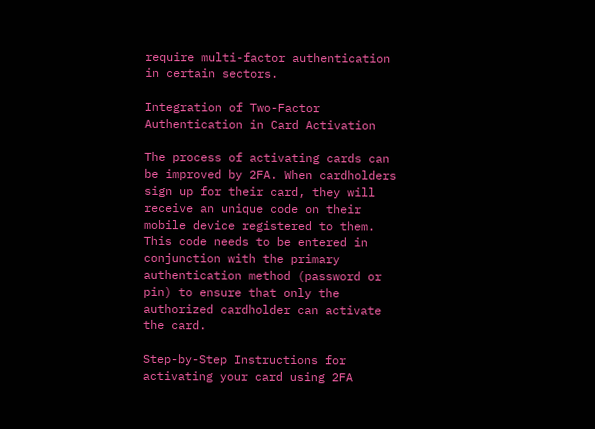require multi-factor authentication in certain sectors.

Integration of Two-Factor Authentication in Card Activation

The process of activating cards can be improved by 2FA. When cardholders sign up for their card, they will receive an unique code on their mobile device registered to them. This code needs to be entered in conjunction with the primary authentication method (password or pin) to ensure that only the authorized cardholder can activate the card.

Step-by-Step Instructions for activating your card using 2FA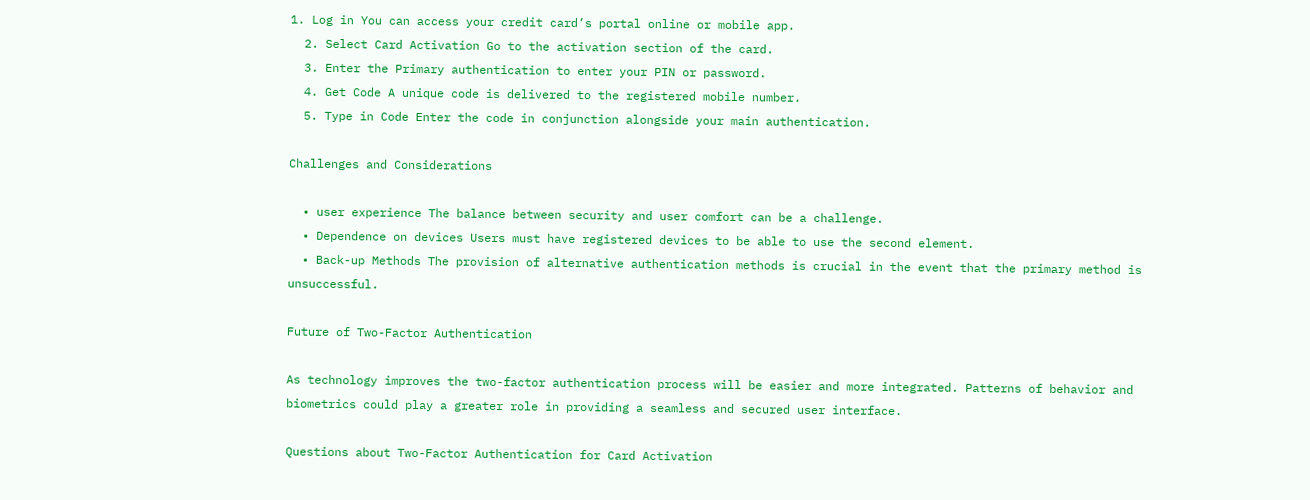1. Log in You can access your credit card’s portal online or mobile app.
  2. Select Card Activation Go to the activation section of the card.
  3. Enter the Primary authentication to enter your PIN or password.
  4. Get Code A unique code is delivered to the registered mobile number.
  5. Type in Code Enter the code in conjunction alongside your main authentication.

Challenges and Considerations

  • user experience The balance between security and user comfort can be a challenge.
  • Dependence on devices Users must have registered devices to be able to use the second element.
  • Back-up Methods The provision of alternative authentication methods is crucial in the event that the primary method is unsuccessful.

Future of Two-Factor Authentication

As technology improves the two-factor authentication process will be easier and more integrated. Patterns of behavior and biometrics could play a greater role in providing a seamless and secured user interface.

Questions about Two-Factor Authentication for Card Activation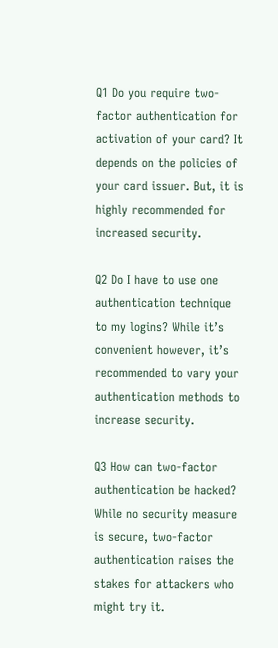Q1 Do you require two-factor authentication for activation of your card? It depends on the policies of your card issuer. But, it is highly recommended for increased security.

Q2 Do I have to use one authentication technique to my logins? While it’s convenient however, it’s recommended to vary your authentication methods to increase security.

Q3 How can two-factor authentication be hacked? While no security measure is secure, two-factor authentication raises the stakes for attackers who might try it.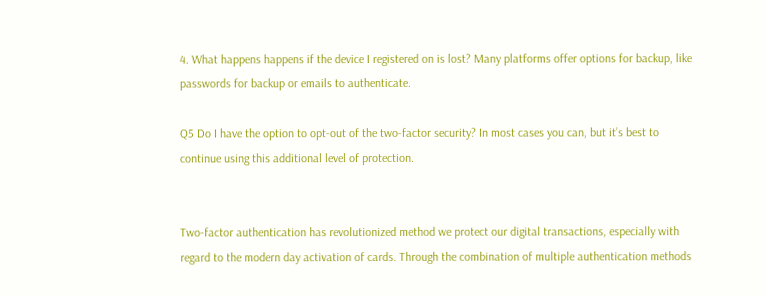4. What happens happens if the device I registered on is lost? Many platforms offer options for backup, like passwords for backup or emails to authenticate.

Q5 Do I have the option to opt-out of the two-factor security? In most cases you can, but it’s best to continue using this additional level of protection.


Two-factor authentication has revolutionized method we protect our digital transactions, especially with regard to the modern day activation of cards. Through the combination of multiple authentication methods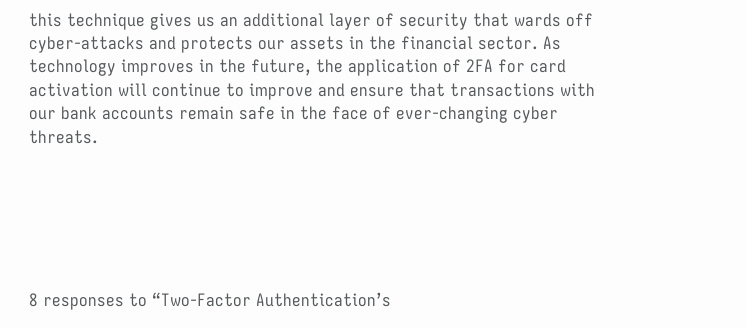this technique gives us an additional layer of security that wards off cyber-attacks and protects our assets in the financial sector. As technology improves in the future, the application of 2FA for card activation will continue to improve and ensure that transactions with our bank accounts remain safe in the face of ever-changing cyber threats.






8 responses to “Two-Factor Authentication’s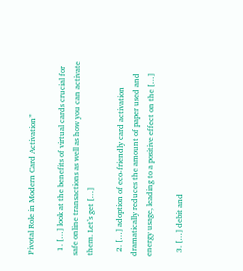Pivotal Role in Modern Card Activation”

  1. […] look at the benefits of virtual cards crucial for safe online transactions as well as how you can activate them. Let’s get […]

  2. […] adoption of eco-friendly card activation dramatically reduces the amount of paper used and energy usage, leading to a positive effect on the […]

  3. […] debit and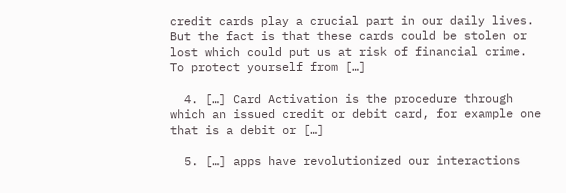credit cards play a crucial part in our daily lives. But the fact is that these cards could be stolen or lost which could put us at risk of financial crime. To protect yourself from […]

  4. […] Card Activation is the procedure through which an issued credit or debit card, for example one that is a debit or […]

  5. […] apps have revolutionized our interactions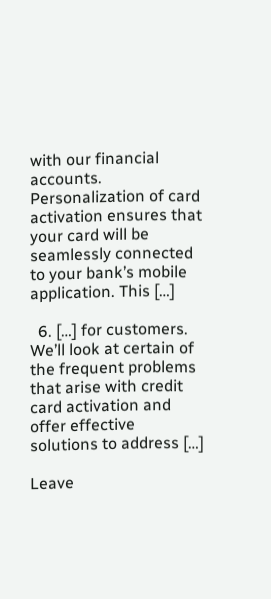with our financial accounts. Personalization of card activation ensures that your card will be seamlessly connected to your bank’s mobile application. This […]

  6. […] for customers. We’ll look at certain of the frequent problems that arise with credit card activation and offer effective solutions to address […]

Leave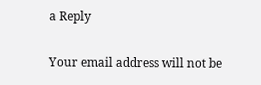a Reply

Your email address will not be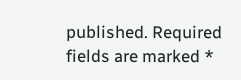published. Required fields are marked *